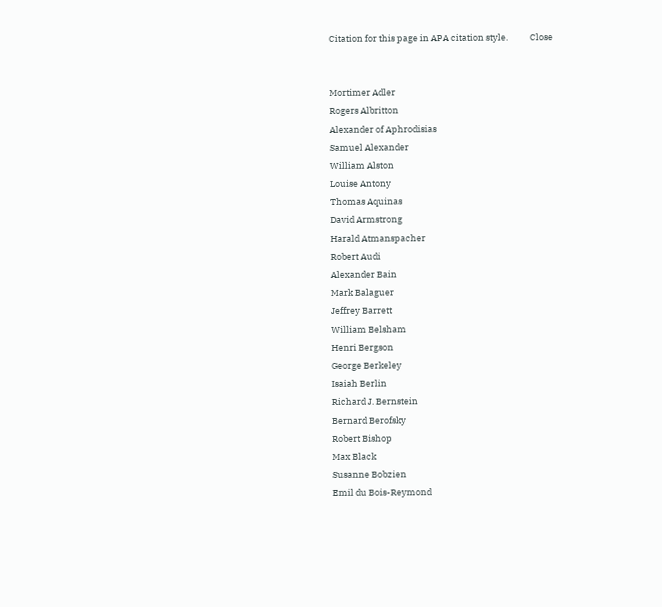Citation for this page in APA citation style.           Close


Mortimer Adler
Rogers Albritton
Alexander of Aphrodisias
Samuel Alexander
William Alston
Louise Antony
Thomas Aquinas
David Armstrong
Harald Atmanspacher
Robert Audi
Alexander Bain
Mark Balaguer
Jeffrey Barrett
William Belsham
Henri Bergson
George Berkeley
Isaiah Berlin
Richard J. Bernstein
Bernard Berofsky
Robert Bishop
Max Black
Susanne Bobzien
Emil du Bois-Reymond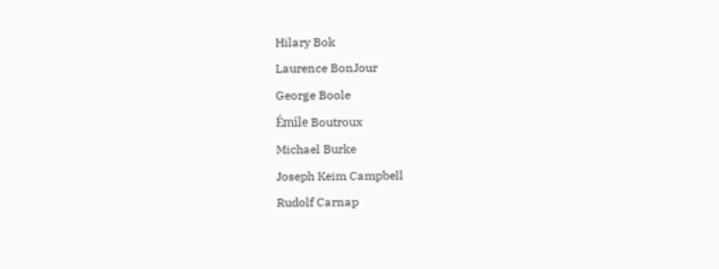Hilary Bok
Laurence BonJour
George Boole
Émile Boutroux
Michael Burke
Joseph Keim Campbell
Rudolf Carnap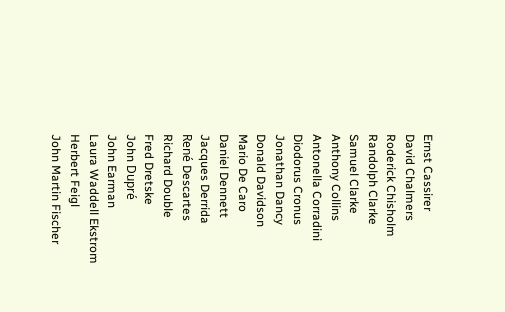Ernst Cassirer
David Chalmers
Roderick Chisholm
Randolph Clarke
Samuel Clarke
Anthony Collins
Antonella Corradini
Diodorus Cronus
Jonathan Dancy
Donald Davidson
Mario De Caro
Daniel Dennett
Jacques Derrida
René Descartes
Richard Double
Fred Dretske
John Dupré
John Earman
Laura Waddell Ekstrom
Herbert Feigl
John Martin Fischer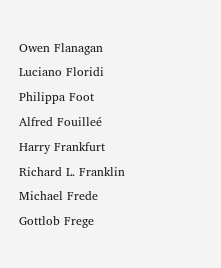Owen Flanagan
Luciano Floridi
Philippa Foot
Alfred Fouilleé
Harry Frankfurt
Richard L. Franklin
Michael Frede
Gottlob Frege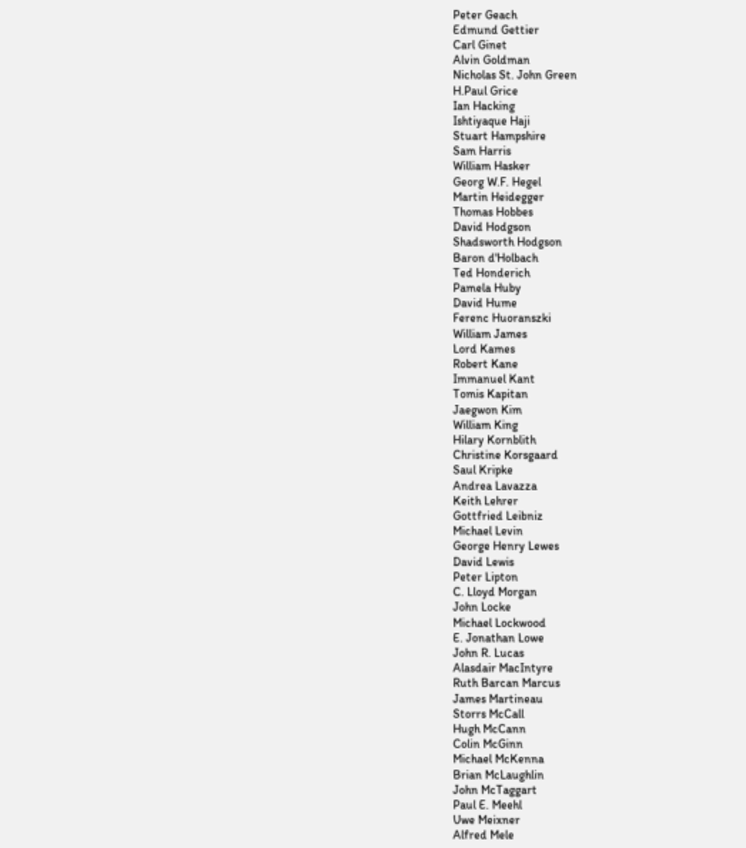Peter Geach
Edmund Gettier
Carl Ginet
Alvin Goldman
Nicholas St. John Green
H.Paul Grice
Ian Hacking
Ishtiyaque Haji
Stuart Hampshire
Sam Harris
William Hasker
Georg W.F. Hegel
Martin Heidegger
Thomas Hobbes
David Hodgson
Shadsworth Hodgson
Baron d'Holbach
Ted Honderich
Pamela Huby
David Hume
Ferenc Huoranszki
William James
Lord Kames
Robert Kane
Immanuel Kant
Tomis Kapitan
Jaegwon Kim
William King
Hilary Kornblith
Christine Korsgaard
Saul Kripke
Andrea Lavazza
Keith Lehrer
Gottfried Leibniz
Michael Levin
George Henry Lewes
David Lewis
Peter Lipton
C. Lloyd Morgan
John Locke
Michael Lockwood
E. Jonathan Lowe
John R. Lucas
Alasdair MacIntyre
Ruth Barcan Marcus
James Martineau
Storrs McCall
Hugh McCann
Colin McGinn
Michael McKenna
Brian McLaughlin
John McTaggart
Paul E. Meehl
Uwe Meixner
Alfred Mele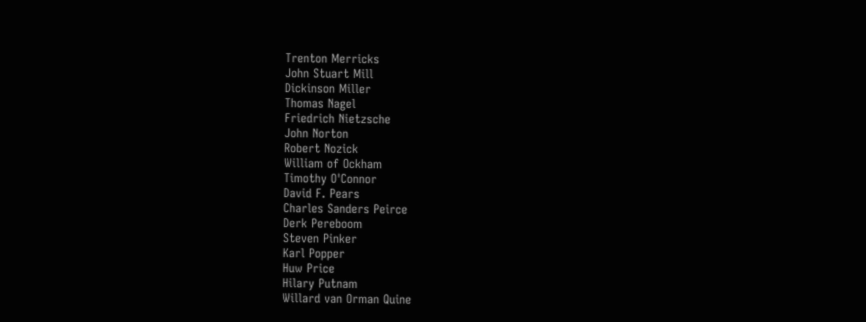Trenton Merricks
John Stuart Mill
Dickinson Miller
Thomas Nagel
Friedrich Nietzsche
John Norton
Robert Nozick
William of Ockham
Timothy O'Connor
David F. Pears
Charles Sanders Peirce
Derk Pereboom
Steven Pinker
Karl Popper
Huw Price
Hilary Putnam
Willard van Orman Quine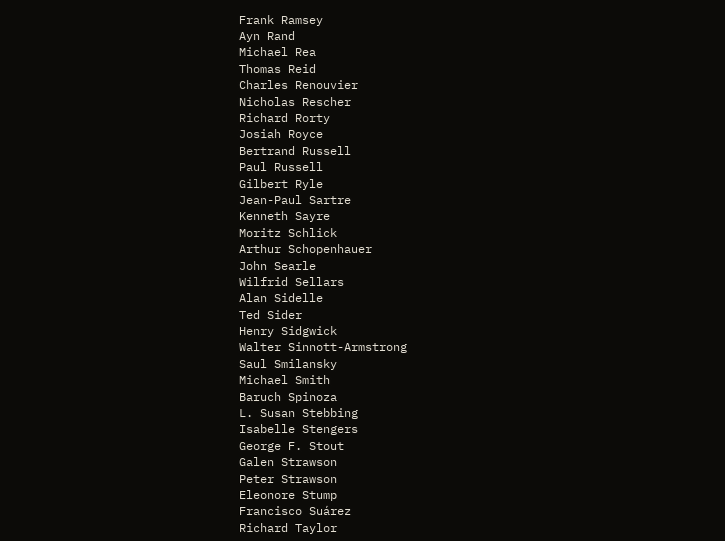Frank Ramsey
Ayn Rand
Michael Rea
Thomas Reid
Charles Renouvier
Nicholas Rescher
Richard Rorty
Josiah Royce
Bertrand Russell
Paul Russell
Gilbert Ryle
Jean-Paul Sartre
Kenneth Sayre
Moritz Schlick
Arthur Schopenhauer
John Searle
Wilfrid Sellars
Alan Sidelle
Ted Sider
Henry Sidgwick
Walter Sinnott-Armstrong
Saul Smilansky
Michael Smith
Baruch Spinoza
L. Susan Stebbing
Isabelle Stengers
George F. Stout
Galen Strawson
Peter Strawson
Eleonore Stump
Francisco Suárez
Richard Taylor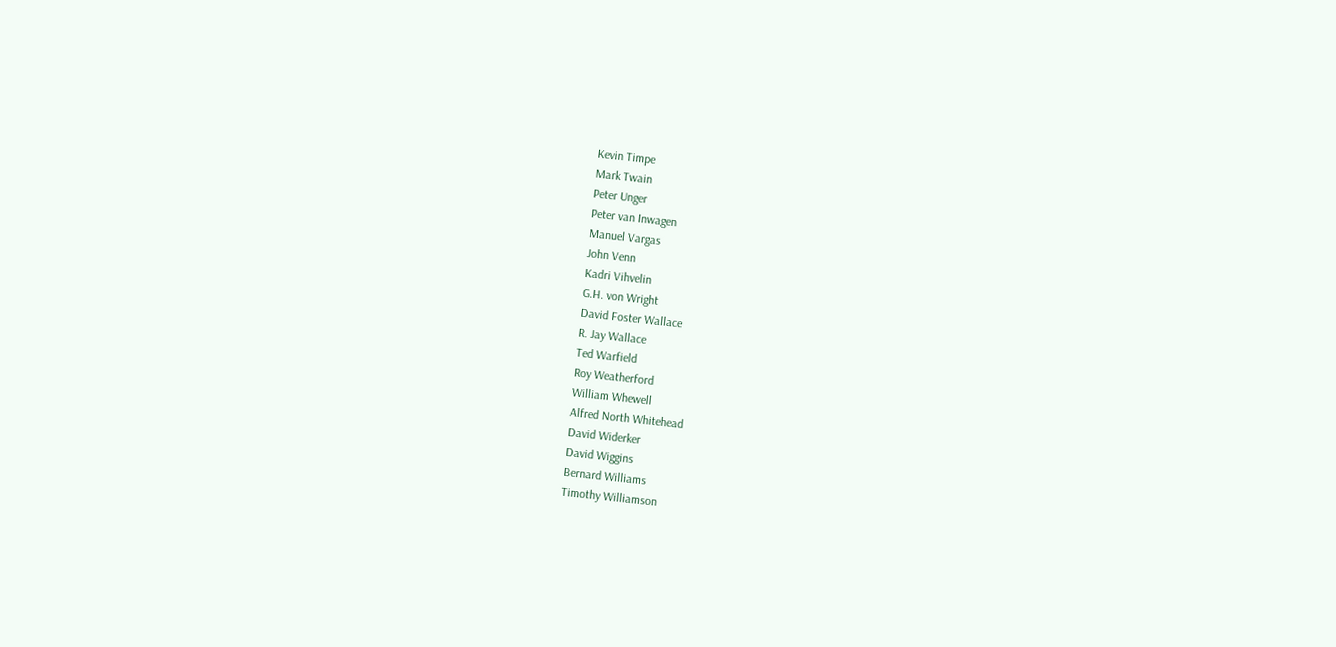Kevin Timpe
Mark Twain
Peter Unger
Peter van Inwagen
Manuel Vargas
John Venn
Kadri Vihvelin
G.H. von Wright
David Foster Wallace
R. Jay Wallace
Ted Warfield
Roy Weatherford
William Whewell
Alfred North Whitehead
David Widerker
David Wiggins
Bernard Williams
Timothy Williamson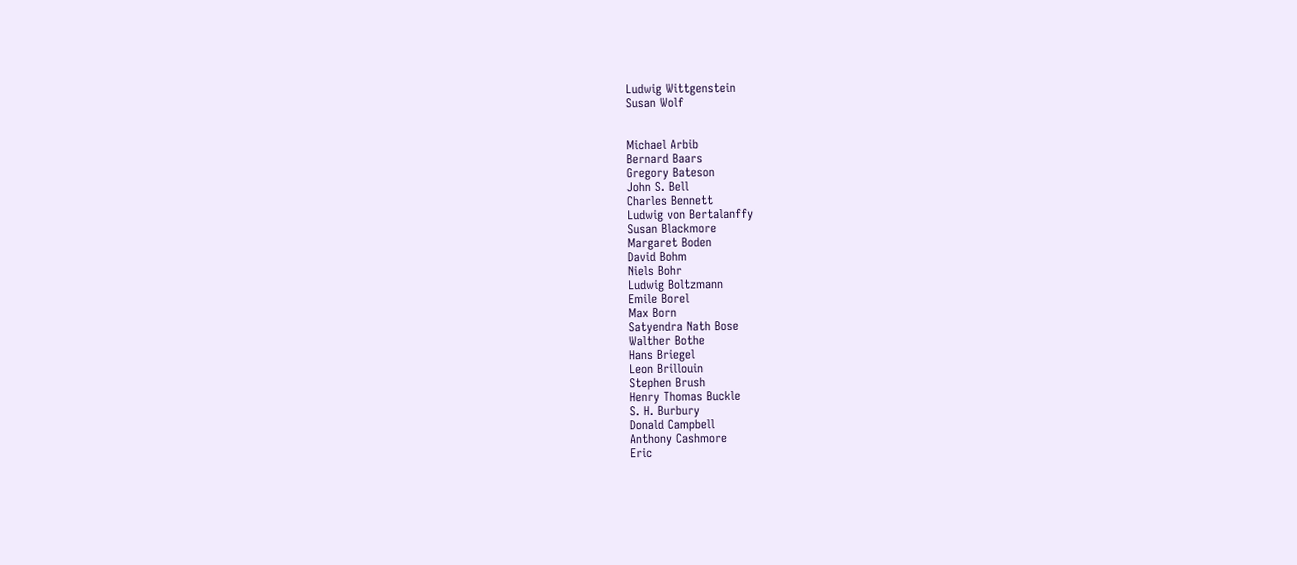Ludwig Wittgenstein
Susan Wolf


Michael Arbib
Bernard Baars
Gregory Bateson
John S. Bell
Charles Bennett
Ludwig von Bertalanffy
Susan Blackmore
Margaret Boden
David Bohm
Niels Bohr
Ludwig Boltzmann
Emile Borel
Max Born
Satyendra Nath Bose
Walther Bothe
Hans Briegel
Leon Brillouin
Stephen Brush
Henry Thomas Buckle
S. H. Burbury
Donald Campbell
Anthony Cashmore
Eric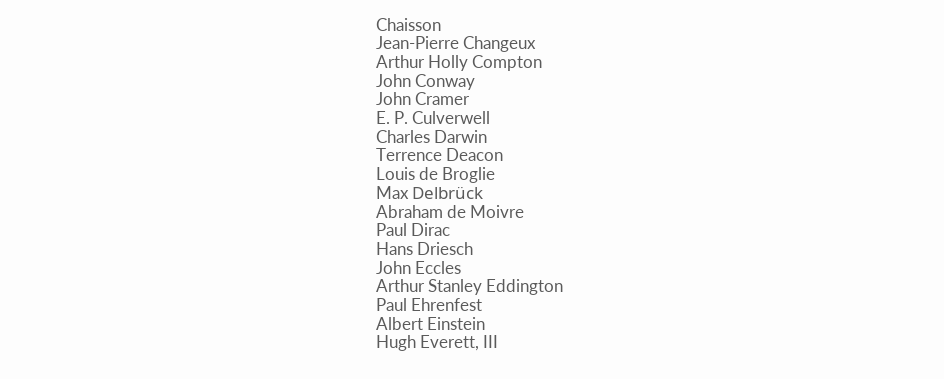Chaisson
Jean-Pierre Changeux
Arthur Holly Compton
John Conway
John Cramer
E. P. Culverwell
Charles Darwin
Terrence Deacon
Louis de Broglie
Max Delbrück
Abraham de Moivre
Paul Dirac
Hans Driesch
John Eccles
Arthur Stanley Eddington
Paul Ehrenfest
Albert Einstein
Hugh Everett, III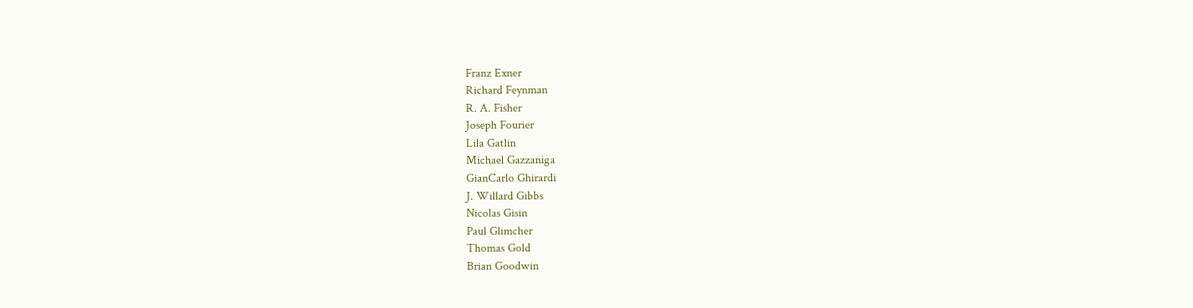Franz Exner
Richard Feynman
R. A. Fisher
Joseph Fourier
Lila Gatlin
Michael Gazzaniga
GianCarlo Ghirardi
J. Willard Gibbs
Nicolas Gisin
Paul Glimcher
Thomas Gold
Brian Goodwin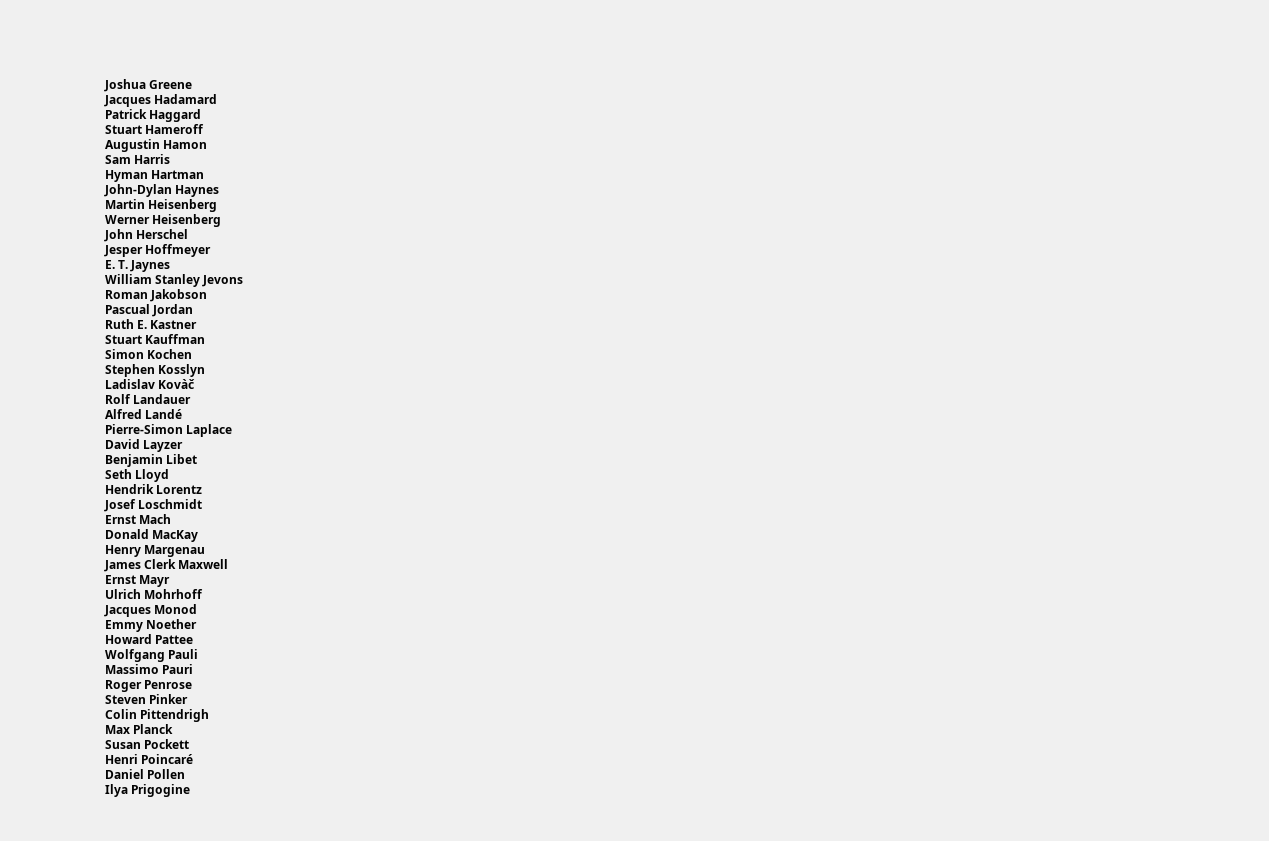Joshua Greene
Jacques Hadamard
Patrick Haggard
Stuart Hameroff
Augustin Hamon
Sam Harris
Hyman Hartman
John-Dylan Haynes
Martin Heisenberg
Werner Heisenberg
John Herschel
Jesper Hoffmeyer
E. T. Jaynes
William Stanley Jevons
Roman Jakobson
Pascual Jordan
Ruth E. Kastner
Stuart Kauffman
Simon Kochen
Stephen Kosslyn
Ladislav Kovàč
Rolf Landauer
Alfred Landé
Pierre-Simon Laplace
David Layzer
Benjamin Libet
Seth Lloyd
Hendrik Lorentz
Josef Loschmidt
Ernst Mach
Donald MacKay
Henry Margenau
James Clerk Maxwell
Ernst Mayr
Ulrich Mohrhoff
Jacques Monod
Emmy Noether
Howard Pattee
Wolfgang Pauli
Massimo Pauri
Roger Penrose
Steven Pinker
Colin Pittendrigh
Max Planck
Susan Pockett
Henri Poincaré
Daniel Pollen
Ilya Prigogine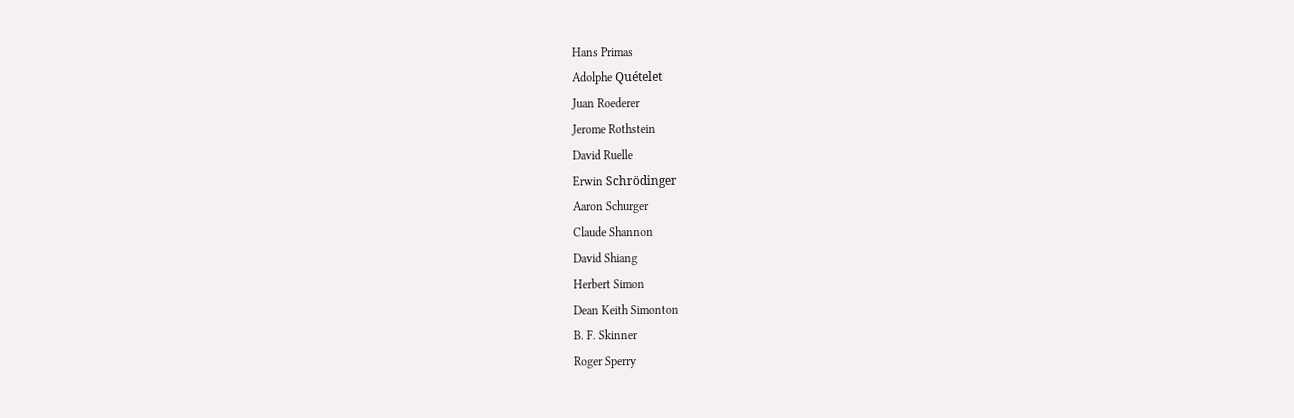Hans Primas
Adolphe Quételet
Juan Roederer
Jerome Rothstein
David Ruelle
Erwin Schrödinger
Aaron Schurger
Claude Shannon
David Shiang
Herbert Simon
Dean Keith Simonton
B. F. Skinner
Roger Sperry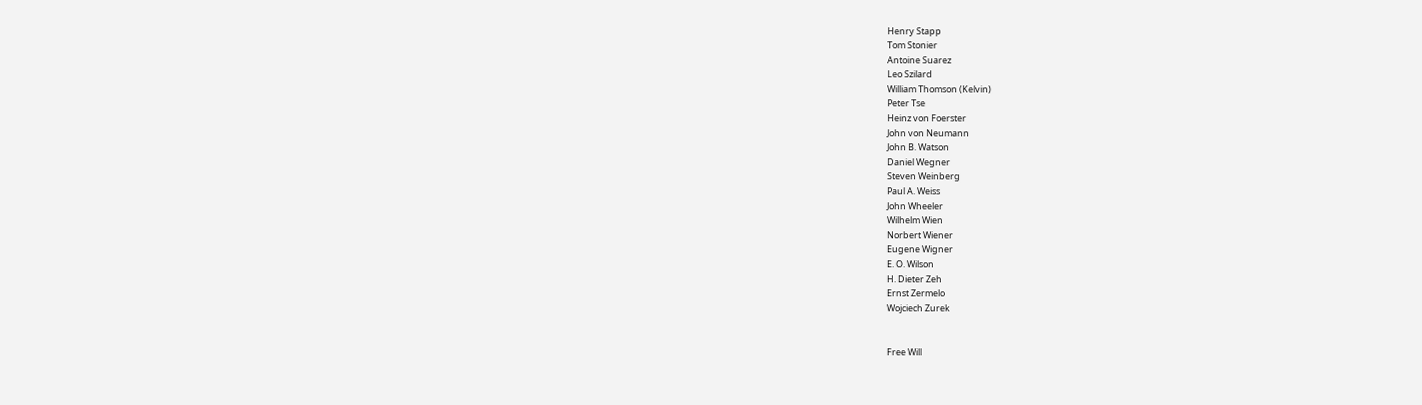Henry Stapp
Tom Stonier
Antoine Suarez
Leo Szilard
William Thomson (Kelvin)
Peter Tse
Heinz von Foerster
John von Neumann
John B. Watson
Daniel Wegner
Steven Weinberg
Paul A. Weiss
John Wheeler
Wilhelm Wien
Norbert Wiener
Eugene Wigner
E. O. Wilson
H. Dieter Zeh
Ernst Zermelo
Wojciech Zurek


Free Will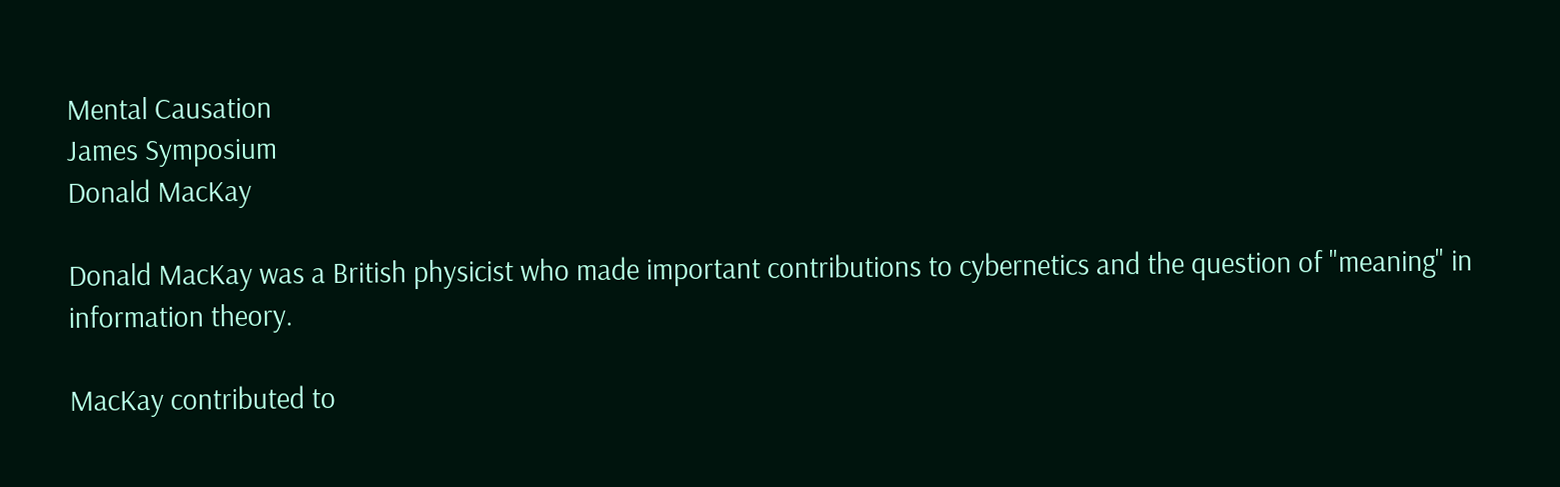Mental Causation
James Symposium
Donald MacKay

Donald MacKay was a British physicist who made important contributions to cybernetics and the question of "meaning" in information theory.

MacKay contributed to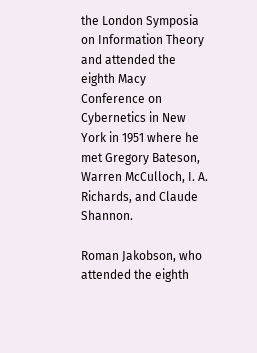the London Symposia on Information Theory and attended the eighth Macy Conference on Cybernetics in New York in 1951 where he met Gregory Bateson, Warren McCulloch, I. A. Richards, and Claude Shannon.

Roman Jakobson, who attended the eighth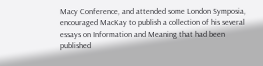Macy Conference, and attended some London Symposia, encouraged MacKay to publish a collection of his several essays on Information and Meaning that had been published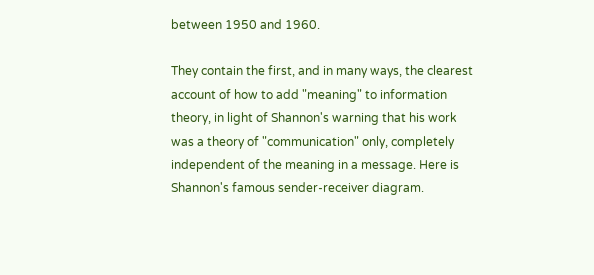between 1950 and 1960.

They contain the first, and in many ways, the clearest account of how to add "meaning" to information theory, in light of Shannon's warning that his work was a theory of "communication" only, completely independent of the meaning in a message. Here is Shannon's famous sender-receiver diagram.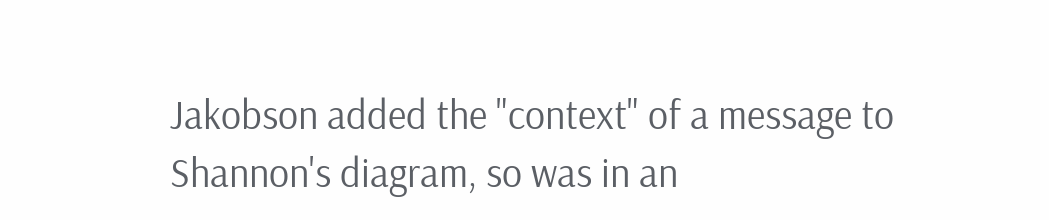Jakobson added the "context" of a message to Shannon's diagram, so was in an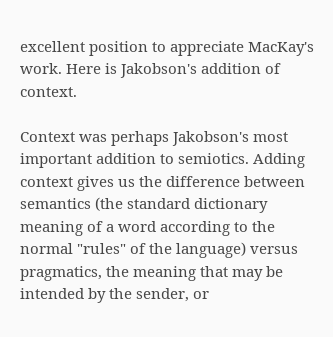excellent position to appreciate MacKay's work. Here is Jakobson's addition of context.

Context was perhaps Jakobson's most important addition to semiotics. Adding context gives us the difference between semantics (the standard dictionary meaning of a word according to the normal "rules" of the language) versus pragmatics, the meaning that may be intended by the sender, or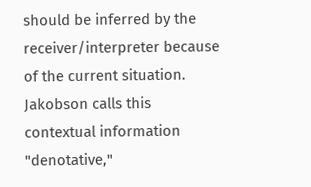should be inferred by the receiver/interpreter because of the current situation. Jakobson calls this contextual information "denotative,"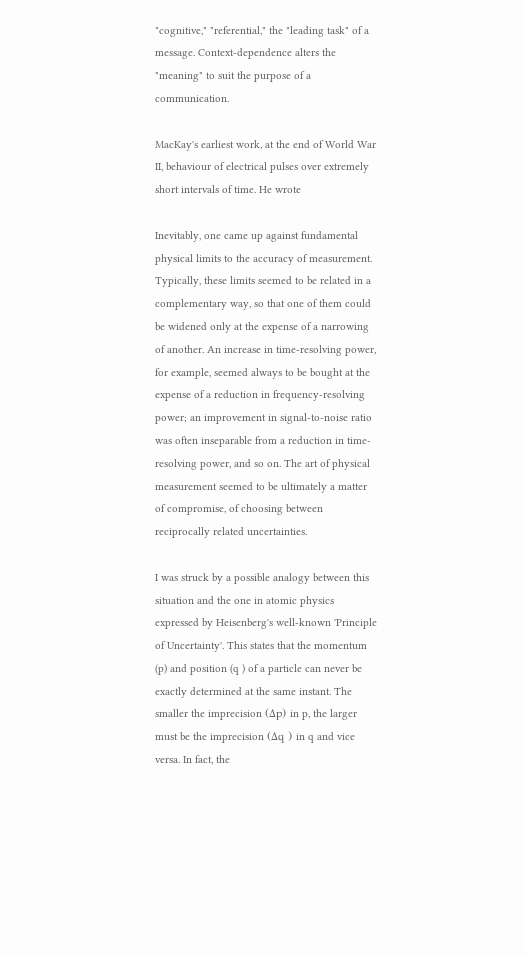"cognitive," "referential," the "leading task" of a message. Context-dependence alters the "meaning" to suit the purpose of a communication.

MacKay's earliest work, at the end of World War II, behaviour of electrical pulses over extremely short intervals of time. He wrote

Inevitably, one came up against fundamental physical limits to the accuracy of measurement. Typically, these limits seemed to be related in a complementary way, so that one of them could be widened only at the expense of a narrowing of another. An increase in time-resolving power, for example, seemed always to be bought at the expense of a reduction in frequency-resolving power; an improvement in signal-to-noise ratio was often inseparable from a reduction in time-resolving power, and so on. The art of physical measurement seemed to be ultimately a matter of compromise, of choosing between reciprocally related uncertainties.

I was struck by a possible analogy between this situation and the one in atomic physics expressed by Heisenberg's well-known 'Principle of Uncertainty'. This states that the momentum (p) and position (q ) of a particle can never be exactly determined at the same instant. The smaller the imprecision (Δp) in p, the larger must be the imprecision (Δq ) in q and vice versa. In fact, the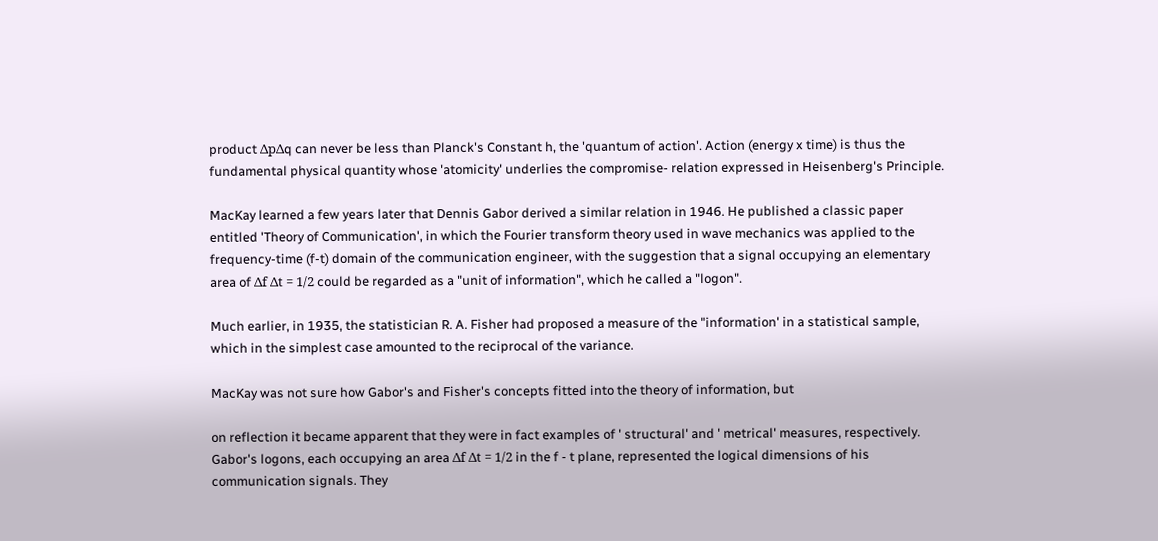product ΔpΔq can never be less than Planck's Constant h, the 'quantum of action'. Action (energy x time) is thus the fundamental physical quantity whose 'atomicity' underlies the compromise- relation expressed in Heisenberg's Principle.

MacKay learned a few years later that Dennis Gabor derived a similar relation in 1946. He published a classic paper entitled 'Theory of Communication', in which the Fourier transform theory used in wave mechanics was applied to the frequency-time (f-t) domain of the communication engineer, with the suggestion that a signal occupying an elementary area of Δf Δt = 1/2 could be regarded as a "unit of information", which he called a "logon".

Much earlier, in 1935, the statistician R. A. Fisher had proposed a measure of the "information' in a statistical sample, which in the simplest case amounted to the reciprocal of the variance.

MacKay was not sure how Gabor's and Fisher's concepts fitted into the theory of information, but

on reflection it became apparent that they were in fact examples of ' structural' and ' metrical' measures, respectively. Gabor's logons, each occupying an area Δf Δt = 1/2 in the f - t plane, represented the logical dimensions of his communication signals. They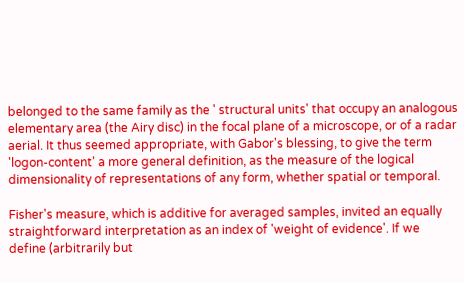belonged to the same family as the ' structural units' that occupy an analogous elementary area (the Airy disc) in the focal plane of a microscope, or of a radar aerial. It thus seemed appropriate, with Gabor's blessing, to give the term 'logon-content' a more general definition, as the measure of the logical dimensionality of representations of any form, whether spatial or temporal.

Fisher's measure, which is additive for averaged samples, invited an equally straightforward interpretation as an index of 'weight of evidence'. If we define (arbitrarily but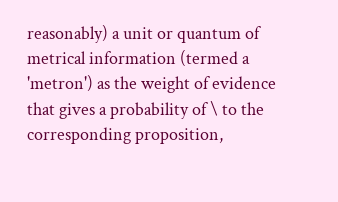reasonably) a unit or quantum of metrical information (termed a 'metron') as the weight of evidence that gives a probability of \ to the corresponding proposition,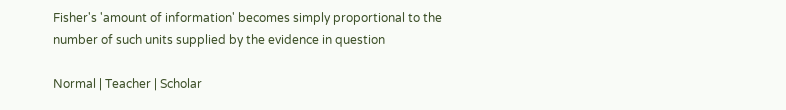Fisher's 'amount of information' becomes simply proportional to the number of such units supplied by the evidence in question

Normal | Teacher | Scholar